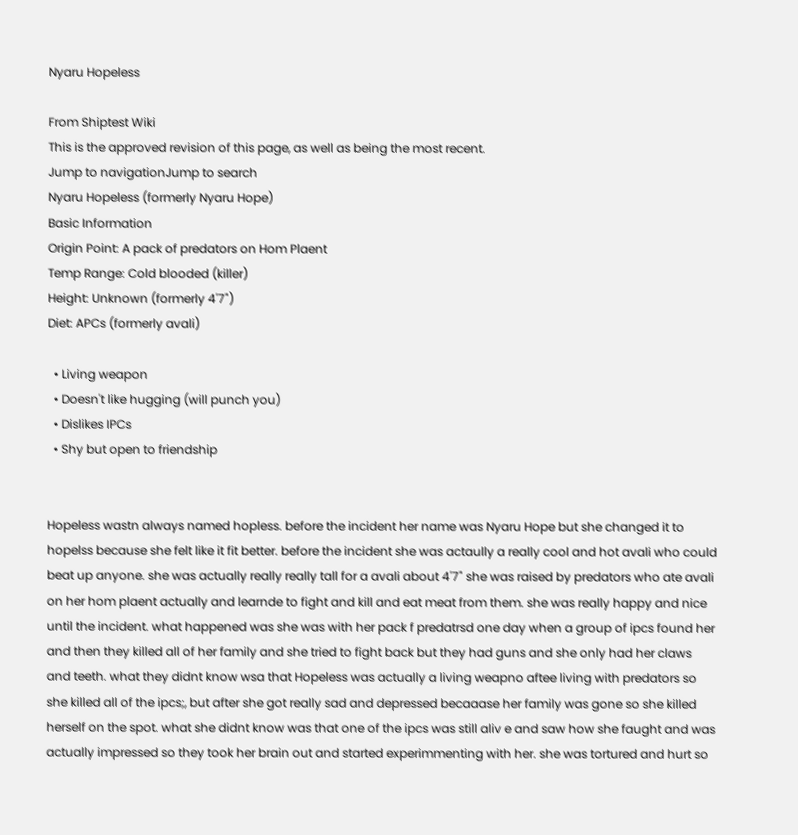Nyaru Hopeless

From Shiptest Wiki
This is the approved revision of this page, as well as being the most recent.
Jump to navigationJump to search
Nyaru Hopeless (formerly Nyaru Hope)
Basic Information
Origin Point: A pack of predators on Hom Plaent
Temp Range: Cold blooded (killer)
Height: Unknown (formerly 4'7")
Diet: APCs (formerly avali)

  • Living weapon
  • Doesn't like hugging (will punch you)
  • Dislikes IPCs
  • Shy but open to friendship


Hopeless wastn always named hopless. before the incident her name was Nyaru Hope but she changed it to hopelss because she felt like it fit better. before the incident she was actaully a really cool and hot avali who could beat up anyone. she was actually really really tall for a avali about 4'7" she was raised by predators who ate avali on her hom plaent actually and learnde to fight and kill and eat meat from them. she was really happy and nice until the incident. what happened was she was with her pack f predatrsd one day when a group of ipcs found her and then they killed all of her family and she tried to fight back but they had guns and she only had her claws and teeth. what they didnt know wsa that Hopeless was actually a living weapno aftee living with predators so she killed all of the ipcs;, but after she got really sad and depressed becaaase her family was gone so she killed herself on the spot. what she didnt know was that one of the ipcs was still aliv e and saw how she faught and was actually impressed so they took her brain out and started experimmenting with her. she was tortured and hurt so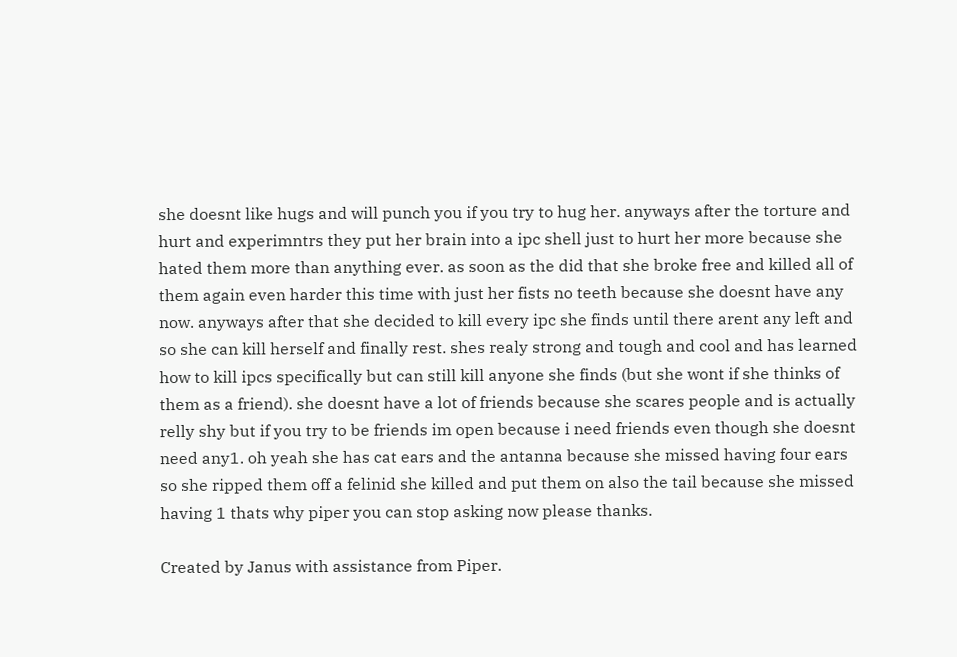she doesnt like hugs and will punch you if you try to hug her. anyways after the torture and hurt and experimntrs they put her brain into a ipc shell just to hurt her more because she hated them more than anything ever. as soon as the did that she broke free and killed all of them again even harder this time with just her fists no teeth because she doesnt have any now. anyways after that she decided to kill every ipc she finds until there arent any left and so she can kill herself and finally rest. shes realy strong and tough and cool and has learned how to kill ipcs specifically but can still kill anyone she finds (but she wont if she thinks of them as a friend). she doesnt have a lot of friends because she scares people and is actually relly shy but if you try to be friends im open because i need friends even though she doesnt need any1. oh yeah she has cat ears and the antanna because she missed having four ears so she ripped them off a felinid she killed and put them on also the tail because she missed having 1 thats why piper you can stop asking now please thanks.

Created by Janus with assistance from Piper.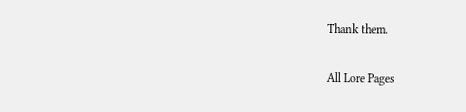Thank them.

All Lore Pages